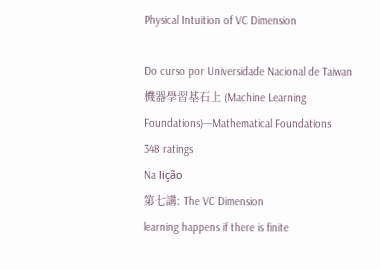Physical Intuition of VC Dimension

Do curso por Universidade Nacional de Taiwan
機器學習基石上 (Machine Learning Foundations)---Mathematical Foundations
348 ratings
Na lição
第七講: The VC Dimension
learning happens if there is finite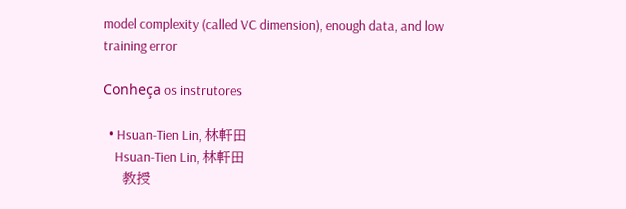model complexity (called VC dimension), enough data, and low training error

Conheça os instrutores

  • Hsuan-Tien Lin, 林軒田
    Hsuan-Tien Lin, 林軒田
    教授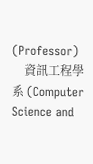(Professor)
    資訊工程學系 (Computer Science and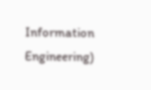Information Engineering)